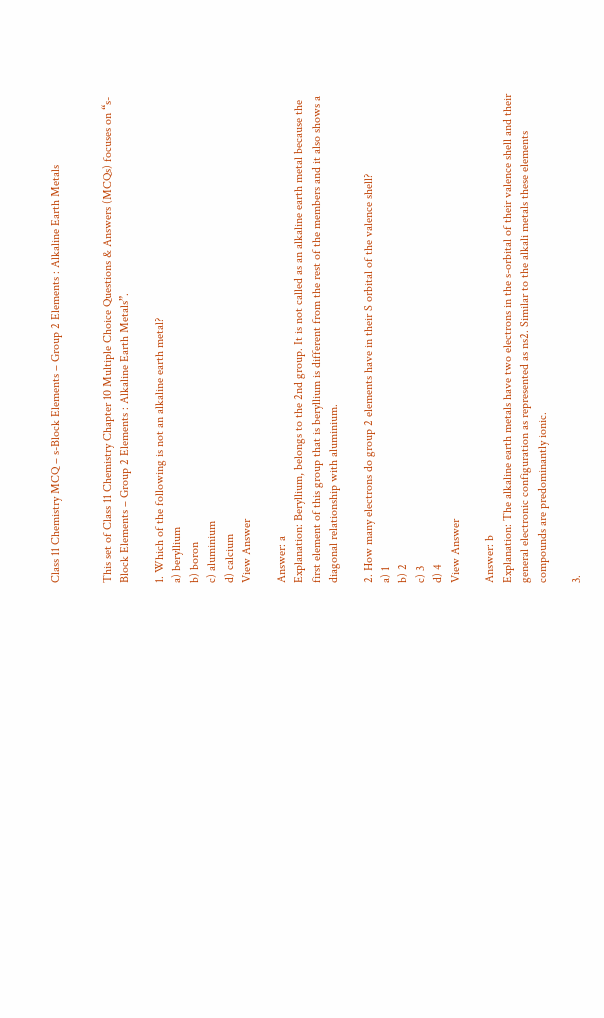Class 11 Chemistry MCQ – s-Block Elements – Group 2 Elements : Alkaline Earth Metals


This set of Class 11 Chemistry Chapter 10 Multiple Choice Questions & Answers (MCQs) focuses on “s-Block Elements – Group 2 Elements : Alkaline Earth Metals”.

1. Which of the following is not an alkaline earth metal?
a) beryllium
b) boron
c) aluminium
d) calcium
View Answer

Answer: a
Explanation: Beryllium, belongs to the 2nd group. It is not called as an alkaline earth metal because the first element of this group that is beryllium is different from the rest of the members and it also shows a diagonal relationship with aluminium.

2. How many electrons do group 2 elements have in their S orbital of the valence shell?
a) 1
b) 2
c) 3
d) 4
View Answer

Answer: b
Explanation: The alkaline earth metals have two electrons in the s-orbital of their valence shell and their general electronic configuration as represented as ns2. Similar to the alkali metals these elements compounds are predominantly ionic.

3.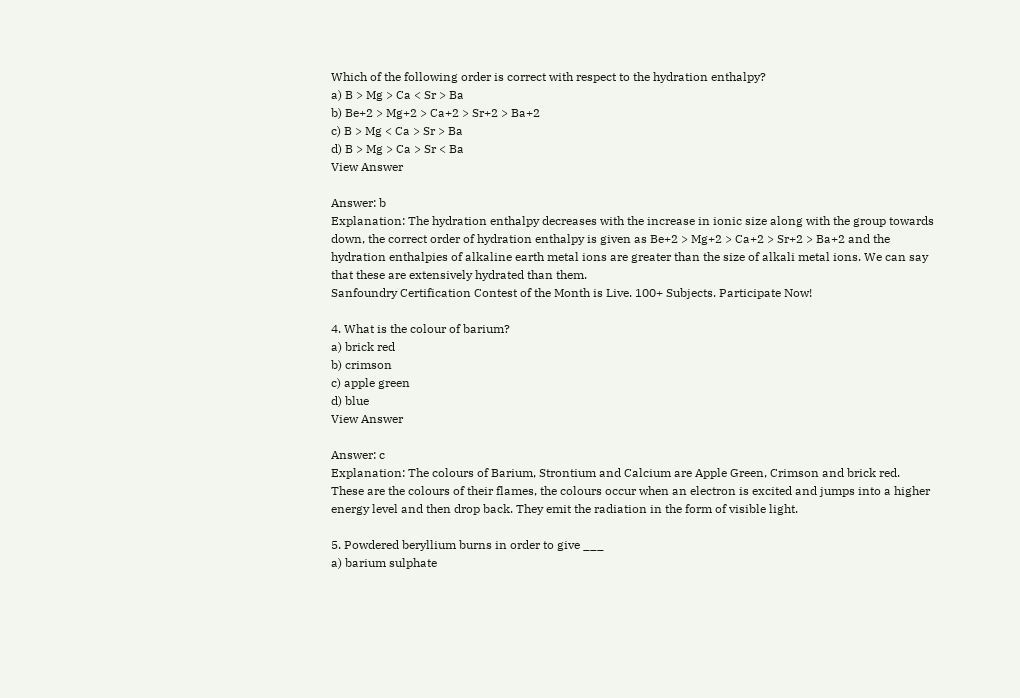Which of the following order is correct with respect to the hydration enthalpy?
a) B > Mg > Ca < Sr > Ba
b) Be+2 > Mg+2 > Ca+2 > Sr+2 > Ba+2
c) B > Mg < Ca > Sr > Ba
d) B > Mg > Ca > Sr < Ba
View Answer

Answer: b
Explanation: The hydration enthalpy decreases with the increase in ionic size along with the group towards down, the correct order of hydration enthalpy is given as Be+2 > Mg+2 > Ca+2 > Sr+2 > Ba+2 and the hydration enthalpies of alkaline earth metal ions are greater than the size of alkali metal ions. We can say that these are extensively hydrated than them.
Sanfoundry Certification Contest of the Month is Live. 100+ Subjects. Participate Now!

4. What is the colour of barium?
a) brick red
b) crimson
c) apple green
d) blue
View Answer

Answer: c
Explanation: The colours of Barium, Strontium and Calcium are Apple Green, Crimson and brick red. These are the colours of their flames, the colours occur when an electron is excited and jumps into a higher energy level and then drop back. They emit the radiation in the form of visible light.

5. Powdered beryllium burns in order to give ___
a) barium sulphate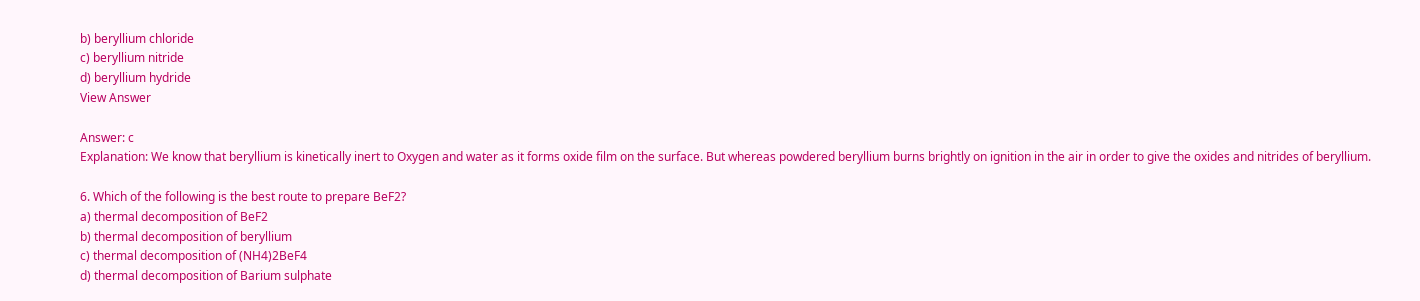b) beryllium chloride
c) beryllium nitride
d) beryllium hydride
View Answer

Answer: c
Explanation: We know that beryllium is kinetically inert to Oxygen and water as it forms oxide film on the surface. But whereas powdered beryllium burns brightly on ignition in the air in order to give the oxides and nitrides of beryllium.

6. Which of the following is the best route to prepare BeF2?
a) thermal decomposition of BeF2
b) thermal decomposition of beryllium
c) thermal decomposition of (NH4)2BeF4
d) thermal decomposition of Barium sulphate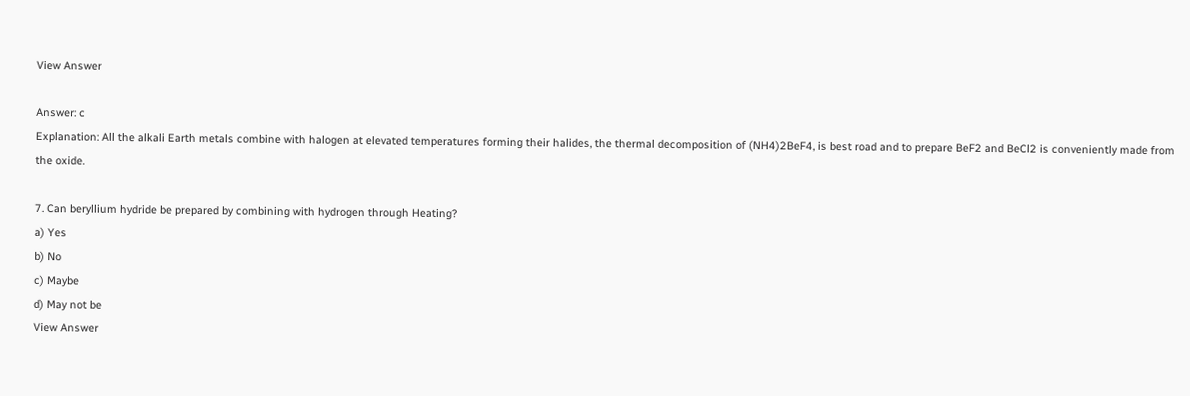View Answer

Answer: c
Explanation: All the alkali Earth metals combine with halogen at elevated temperatures forming their halides, the thermal decomposition of (NH4)2BeF4, is best road and to prepare BeF2 and BeCl2 is conveniently made from the oxide.

7. Can beryllium hydride be prepared by combining with hydrogen through Heating?
a) Yes
b) No
c) Maybe
d) May not be
View Answer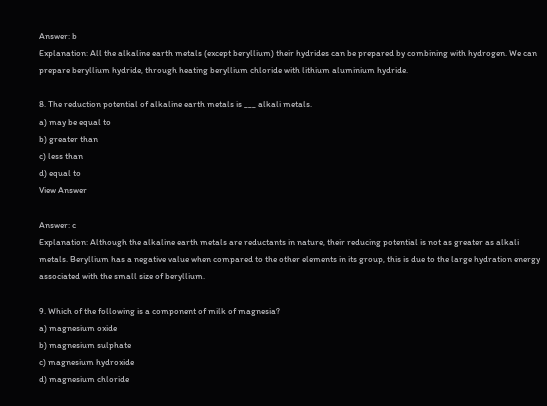Answer: b
Explanation: All the alkaline earth metals (except beryllium) their hydrides can be prepared by combining with hydrogen. We can prepare beryllium hydride, through heating beryllium chloride with lithium aluminium hydride.

8. The reduction potential of alkaline earth metals is ___ alkali metals.
a) may be equal to
b) greater than
c) less than
d) equal to
View Answer

Answer: c
Explanation: Although the alkaline earth metals are reductants in nature, their reducing potential is not as greater as alkali metals. Beryllium has a negative value when compared to the other elements in its group, this is due to the large hydration energy associated with the small size of beryllium.

9. Which of the following is a component of milk of magnesia?
a) magnesium oxide
b) magnesium sulphate
c) magnesium hydroxide
d) magnesium chloride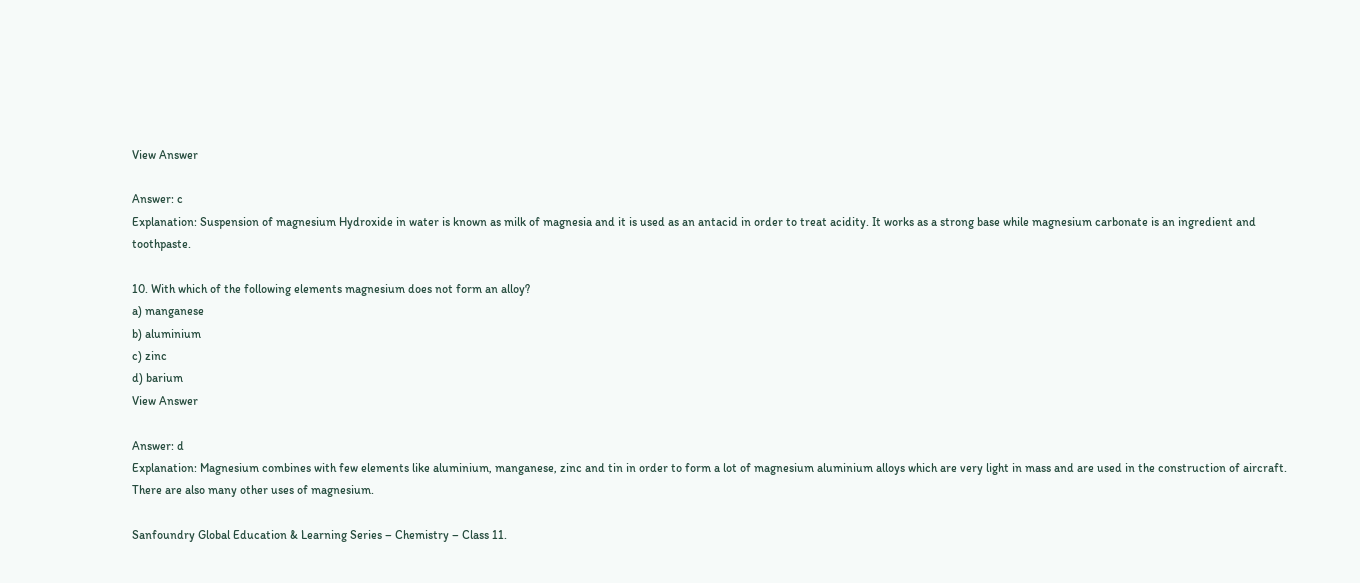View Answer

Answer: c
Explanation: Suspension of magnesium Hydroxide in water is known as milk of magnesia and it is used as an antacid in order to treat acidity. It works as a strong base while magnesium carbonate is an ingredient and toothpaste.

10. With which of the following elements magnesium does not form an alloy?
a) manganese
b) aluminium
c) zinc
d) barium
View Answer

Answer: d
Explanation: Magnesium combines with few elements like aluminium, manganese, zinc and tin in order to form a lot of magnesium aluminium alloys which are very light in mass and are used in the construction of aircraft. There are also many other uses of magnesium.

Sanfoundry Global Education & Learning Series – Chemistry – Class 11.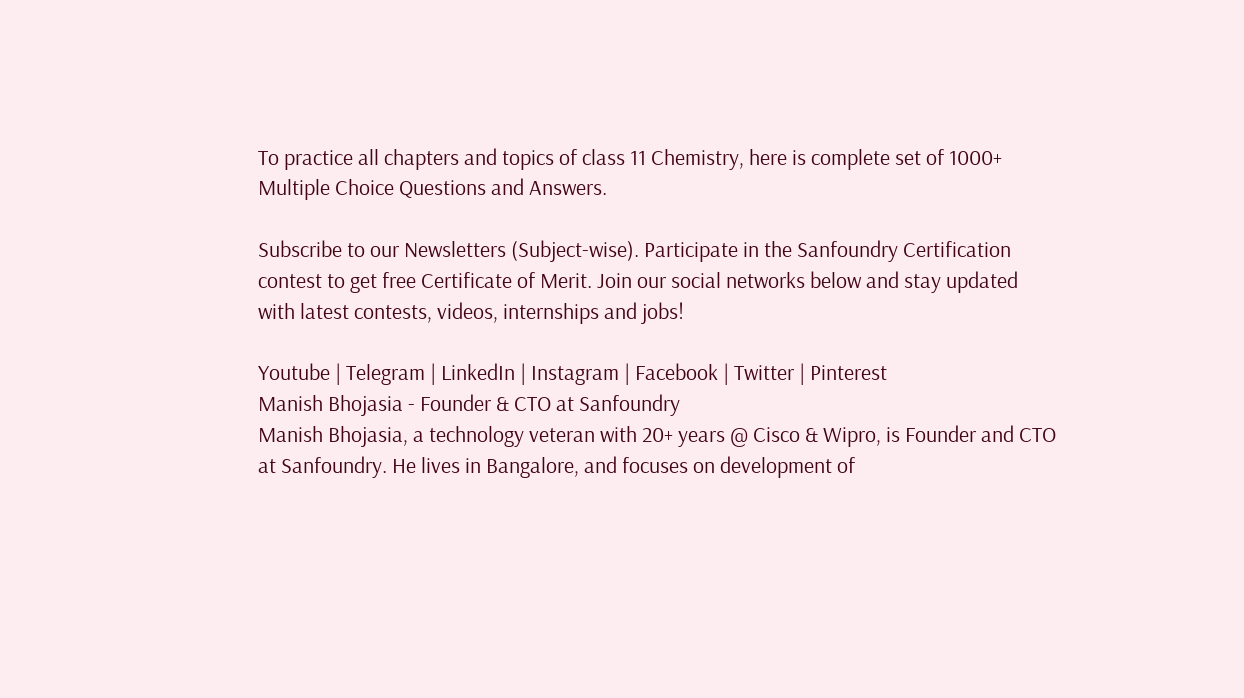To practice all chapters and topics of class 11 Chemistry, here is complete set of 1000+ Multiple Choice Questions and Answers.

Subscribe to our Newsletters (Subject-wise). Participate in the Sanfoundry Certification contest to get free Certificate of Merit. Join our social networks below and stay updated with latest contests, videos, internships and jobs!

Youtube | Telegram | LinkedIn | Instagram | Facebook | Twitter | Pinterest
Manish Bhojasia - Founder & CTO at Sanfoundry
Manish Bhojasia, a technology veteran with 20+ years @ Cisco & Wipro, is Founder and CTO at Sanfoundry. He lives in Bangalore, and focuses on development of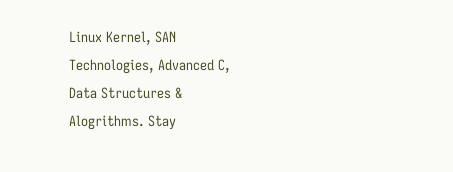Linux Kernel, SAN Technologies, Advanced C, Data Structures & Alogrithms. Stay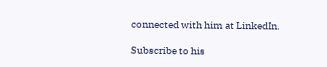connected with him at LinkedIn.

Subscribe to his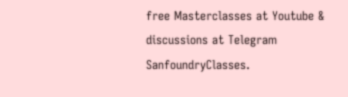free Masterclasses at Youtube & discussions at Telegram SanfoundryClasses.